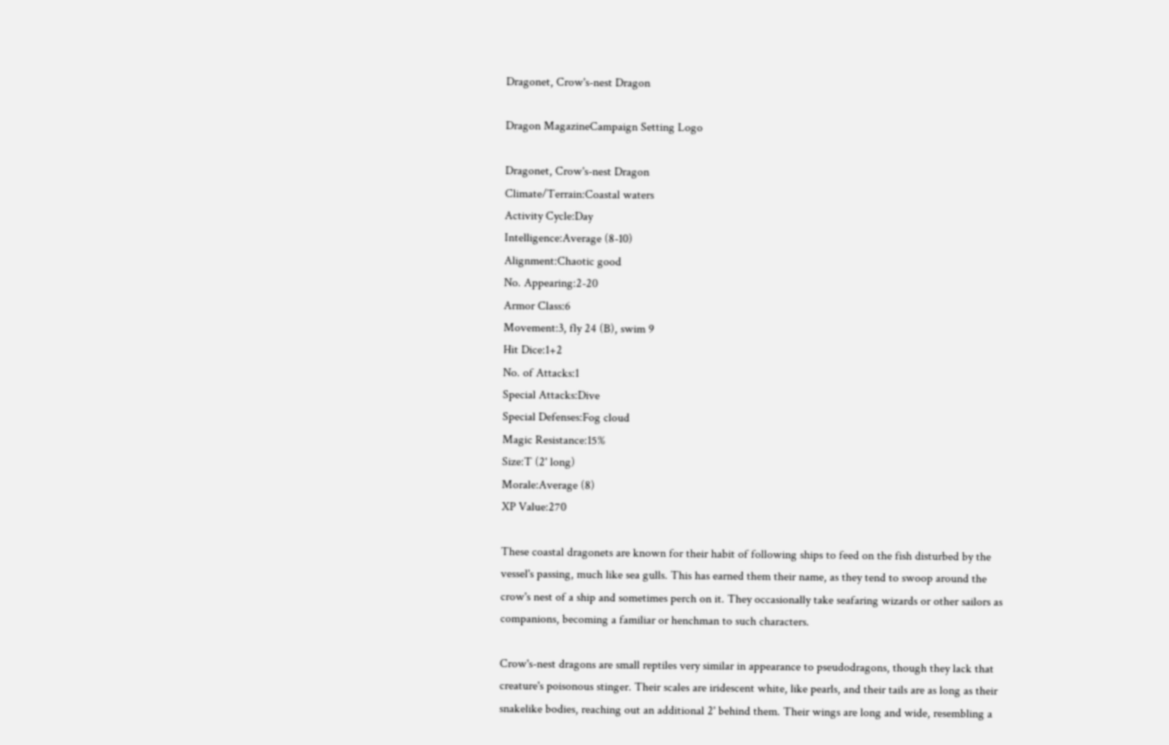Dragonet, Crow's-nest Dragon

Dragon MagazineCampaign Setting Logo

Dragonet, Crow's-nest Dragon
Climate/Terrain:Coastal waters
Activity Cycle:Day
Intelligence:Average (8-10)
Alignment:Chaotic good
No. Appearing:2-20
Armor Class:6
Movement:3, fly 24 (B), swim 9
Hit Dice:1+2
No. of Attacks:1
Special Attacks:Dive
Special Defenses:Fog cloud
Magic Resistance:15%
Size:T (2' long)
Morale:Average (8)
XP Value:270

These coastal dragonets are known for their habit of following ships to feed on the fish disturbed by the vessel's passing, much like sea gulls. This has earned them their name, as they tend to swoop around the crow's nest of a ship and sometimes perch on it. They occasionally take seafaring wizards or other sailors as companions, becoming a familiar or henchman to such characters.

Crow's-nest dragons are small reptiles very similar in appearance to pseudodragons, though they lack that creature's poisonous stinger. Their scales are iridescent white, like pearls, and their tails are as long as their snakelike bodies, reaching out an additional 2' behind them. Their wings are long and wide, resembling a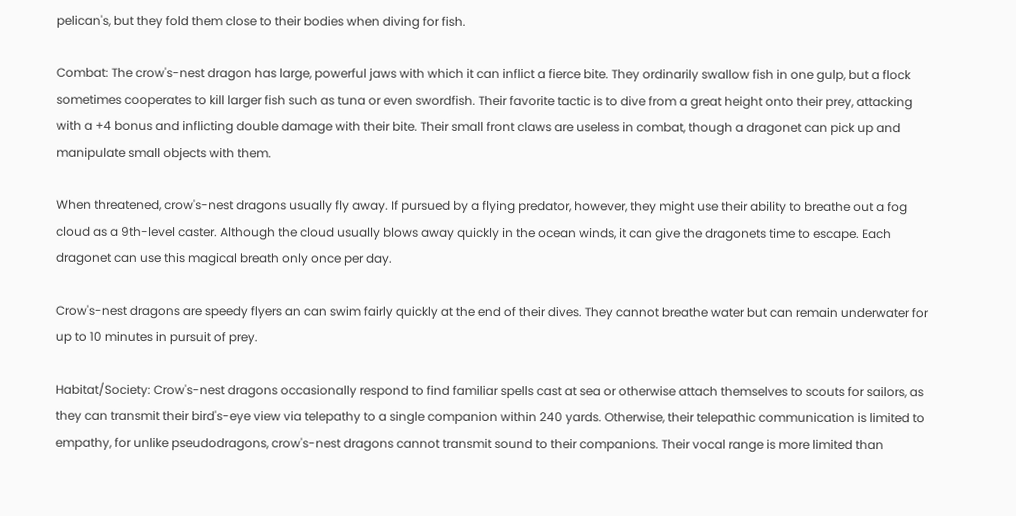pelican's, but they fold them close to their bodies when diving for fish.

Combat: The crow's-nest dragon has large, powerful jaws with which it can inflict a fierce bite. They ordinarily swallow fish in one gulp, but a flock sometimes cooperates to kill larger fish such as tuna or even swordfish. Their favorite tactic is to dive from a great height onto their prey, attacking with a +4 bonus and inflicting double damage with their bite. Their small front claws are useless in combat, though a dragonet can pick up and manipulate small objects with them.

When threatened, crow's-nest dragons usually fly away. If pursued by a flying predator, however, they might use their ability to breathe out a fog cloud as a 9th-level caster. Although the cloud usually blows away quickly in the ocean winds, it can give the dragonets time to escape. Each dragonet can use this magical breath only once per day.

Crow's-nest dragons are speedy flyers an can swim fairly quickly at the end of their dives. They cannot breathe water but can remain underwater for up to 10 minutes in pursuit of prey.

Habitat/Society: Crow's-nest dragons occasionally respond to find familiar spells cast at sea or otherwise attach themselves to scouts for sailors, as they can transmit their bird's-eye view via telepathy to a single companion within 240 yards. Otherwise, their telepathic communication is limited to empathy, for unlike pseudodragons, crow's-nest dragons cannot transmit sound to their companions. Their vocal range is more limited than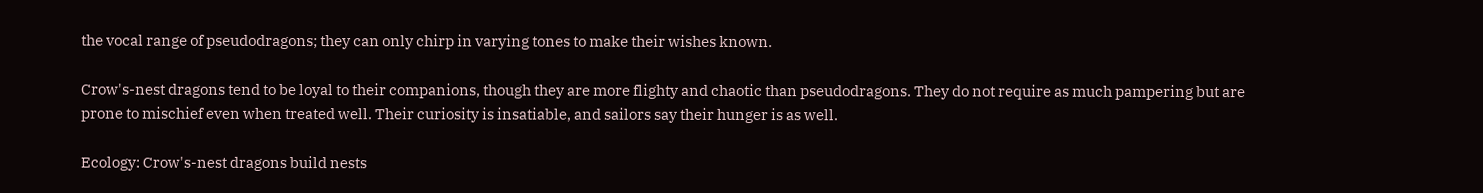the vocal range of pseudodragons; they can only chirp in varying tones to make their wishes known.

Crow's-nest dragons tend to be loyal to their companions, though they are more flighty and chaotic than pseudodragons. They do not require as much pampering but are prone to mischief even when treated well. Their curiosity is insatiable, and sailors say their hunger is as well.

Ecology: Crow's-nest dragons build nests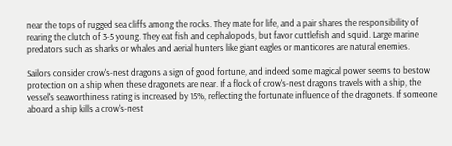near the tops of rugged sea cliffs among the rocks. They mate for life, and a pair shares the responsibility of rearing the clutch of 3-5 young. They eat fish and cephalopods, but favor cuttlefish and squid. Large marine predators such as sharks or whales and aerial hunters like giant eagles or manticores are natural enemies.

Sailors consider crow's-nest dragons a sign of good fortune, and indeed some magical power seems to bestow protection on a ship when these dragonets are near. If a flock of crow's-nest dragons travels with a ship, the vessel's seaworthiness rating is increased by 15%, reflecting the fortunate influence of the dragonets. If someone aboard a ship kills a crow's-nest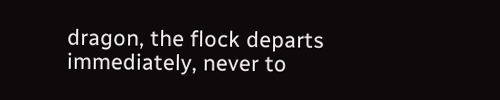dragon, the flock departs immediately, never to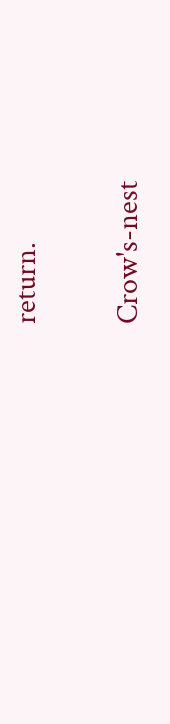return.

Crow's-nest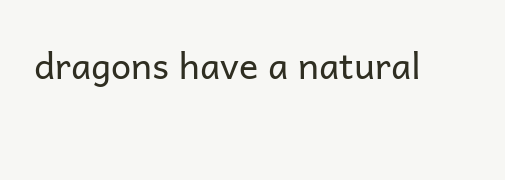dragons have a natural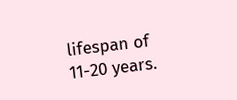lifespan of 11-20 years.